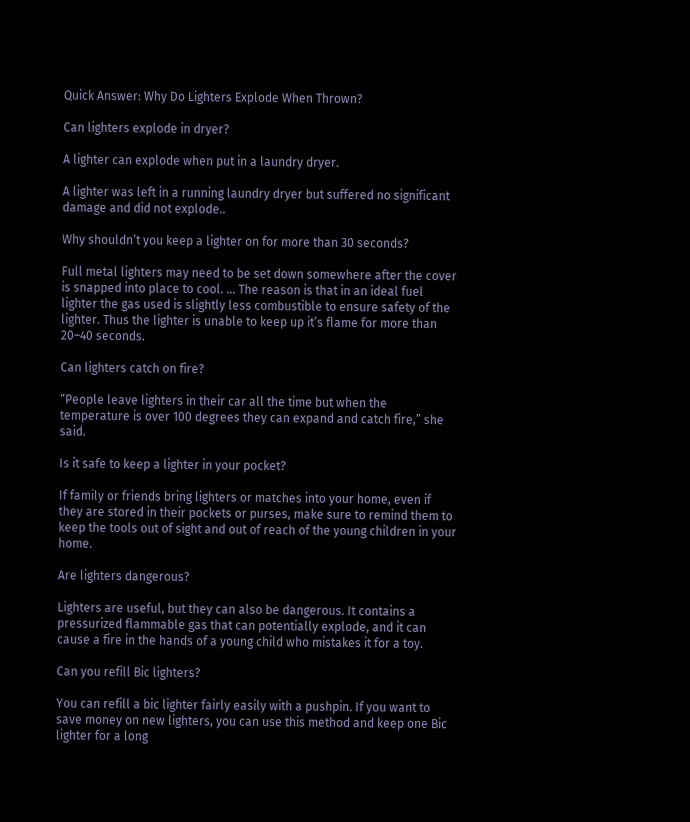Quick Answer: Why Do Lighters Explode When Thrown?

Can lighters explode in dryer?

A lighter can explode when put in a laundry dryer.

A lighter was left in a running laundry dryer but suffered no significant damage and did not explode..

Why shouldn’t you keep a lighter on for more than 30 seconds?

Full metal lighters may need to be set down somewhere after the cover is snapped into place to cool. … The reason is that in an ideal fuel lighter the gas used is slightly less combustible to ensure safety of the lighter. Thus the lighter is unable to keep up it’s flame for more than 20–40 seconds.

Can lighters catch on fire?

“People leave lighters in their car all the time but when the temperature is over 100 degrees they can expand and catch fire,” she said.

Is it safe to keep a lighter in your pocket?

If family or friends bring lighters or matches into your home, even if they are stored in their pockets or purses, make sure to remind them to keep the tools out of sight and out of reach of the young children in your home.

Are lighters dangerous?

Lighters are useful, but they can also be dangerous. It contains a pressurized flammable gas that can potentially explode, and it can cause a fire in the hands of a young child who mistakes it for a toy.

Can you refill Bic lighters?

You can refill a bic lighter fairly easily with a pushpin. If you want to save money on new lighters, you can use this method and keep one Bic lighter for a long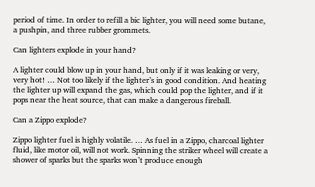period of time. In order to refill a bic lighter, you will need some butane, a pushpin, and three rubber grommets.

Can lighters explode in your hand?

A lighter could blow up in your hand, but only if it was leaking or very, very hot! … Not too likely if the lighter’s in good condition. And heating the lighter up will expand the gas, which could pop the lighter, and if it pops near the heat source, that can make a dangerous fireball.

Can a Zippo explode?

Zippo lighter fuel is highly volatile. … As fuel in a Zippo, charcoal lighter fluid, like motor oil, will not work. Spinning the striker wheel will create a shower of sparks but the sparks won’t produce enough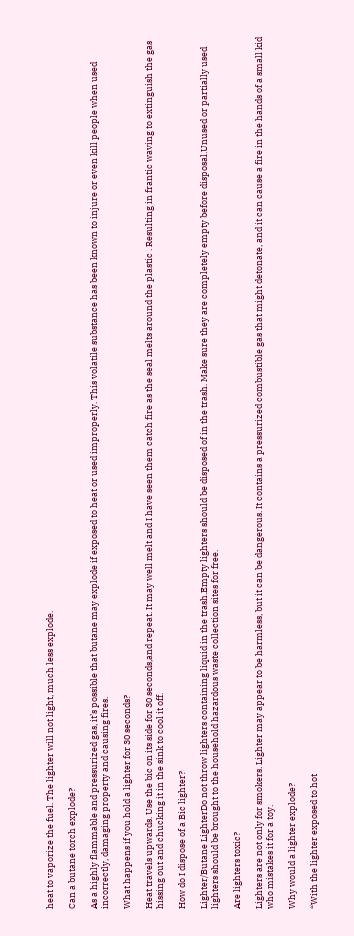heat to vaporize the fuel. The lighter will not light, much less explode.

Can a butane torch explode?

As a highly flammable and pressurized gas, it’s possible that butane may explode if exposed to heat or used improperly. This volatile substance has been known to injure or even kill people when used incorrectly, damaging property and causing fires.

What happens if you hold a lighter for 30 seconds?

Heat travels upwards. Use the bic on its side for 30 seconds,and repeat. It may well melt and I have seen them catch fire as the seal melts around the plastic . Resulting in frantic waving to extinguish the gas hissing out and chucking it in the sink to cool it off.

How do I dispose of a Bic lighter?

Lighter/Butane LighterDo not throw lighters containing liquid in the trash.Empty lighters should be disposed of in the trash. Make sure they are completely empty before disposal.Unused or partially used lighters should be brought to the household hazardous waste collection sites for free.

Are lighters toxic?

Lighters are not only for smokers. Lighter may appear to be harmless, but it can be dangerous. It contains a pressurized combustible gas that might detonate, and it can cause a fire in the hands of a small kid who mistakes it for a toy.

Why would a lighter explode?

“With the lighter exposed to hot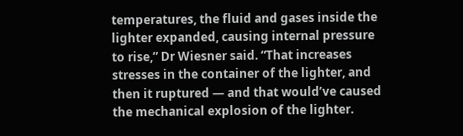temperatures, the fluid and gases inside the lighter expanded, causing internal pressure to rise,” Dr Wiesner said. “That increases stresses in the container of the lighter, and then it ruptured — and that would’ve caused the mechanical explosion of the lighter.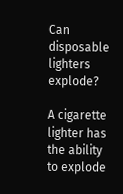Can disposable lighters explode?

A cigarette lighter has the ability to explode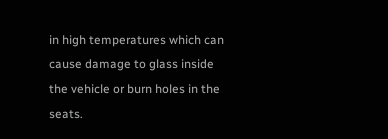in high temperatures which can cause damage to glass inside the vehicle or burn holes in the seats.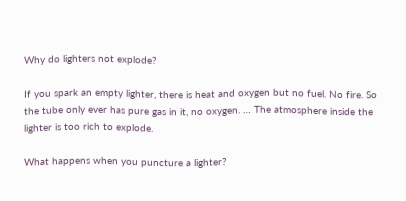Why do lighters not explode?

If you spark an empty lighter, there is heat and oxygen but no fuel. No fire. So the tube only ever has pure gas in it, no oxygen. … The atmosphere inside the lighter is too rich to explode.

What happens when you puncture a lighter?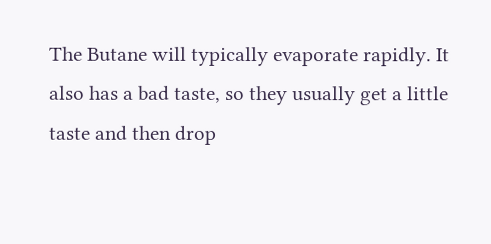The Butane will typically evaporate rapidly. It also has a bad taste, so they usually get a little taste and then drop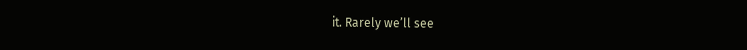it. Rarely we’ll see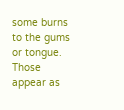some burns to the gums or tongue. Those appear as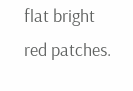flat bright red patches.